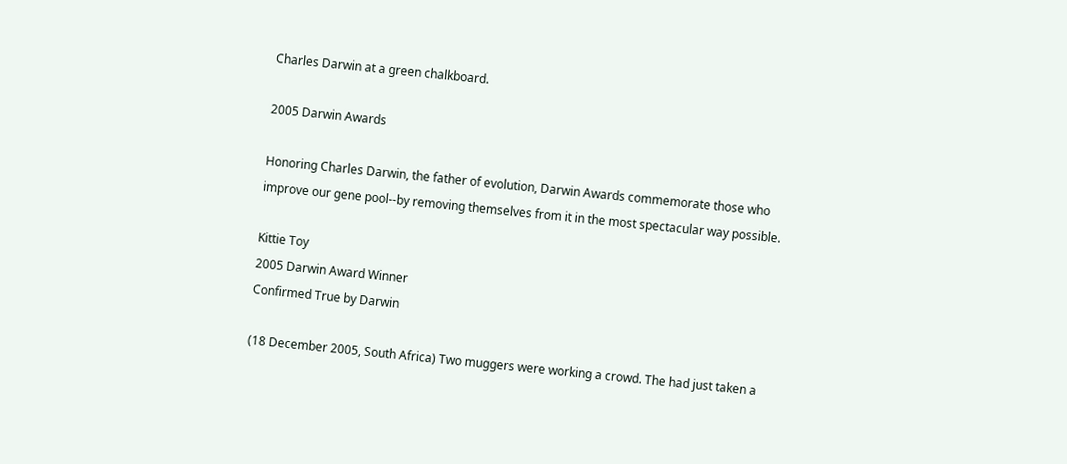Charles Darwin at a green chalkboard.

2005 Darwin Awards

Honoring Charles Darwin, the father of evolution, Darwin Awards commemorate those who improve our gene pool--by removing themselves from it in the most spectacular way possible.

Kittie Toy
2005 Darwin Award Winner
Confirmed True by Darwin

(18 December 2005, South Africa) Two muggers were working a crowd. The had just taken a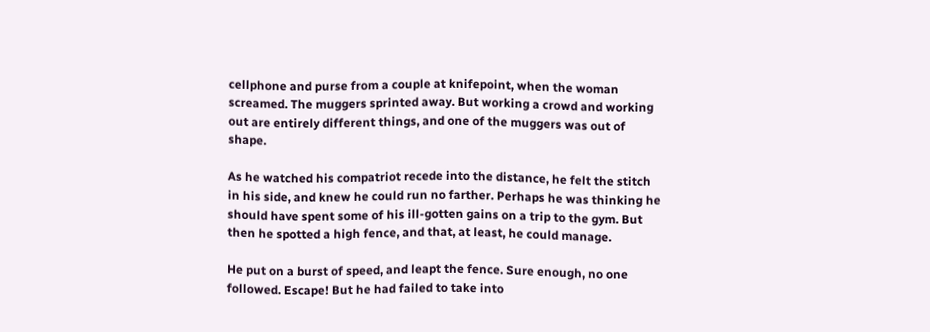cellphone and purse from a couple at knifepoint, when the woman screamed. The muggers sprinted away. But working a crowd and working out are entirely different things, and one of the muggers was out of shape.

As he watched his compatriot recede into the distance, he felt the stitch in his side, and knew he could run no farther. Perhaps he was thinking he should have spent some of his ill-gotten gains on a trip to the gym. But then he spotted a high fence, and that, at least, he could manage.

He put on a burst of speed, and leapt the fence. Sure enough, no one followed. Escape! But he had failed to take into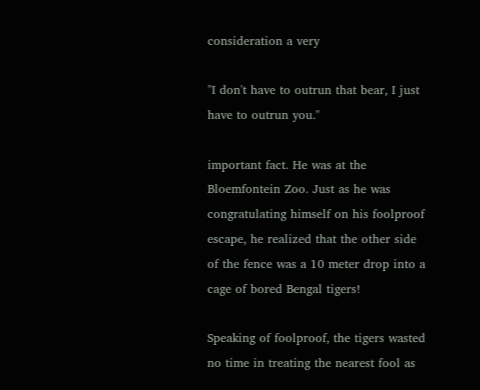consideration a very

"I don't have to outrun that bear, I just have to outrun you."

important fact. He was at the Bloemfontein Zoo. Just as he was congratulating himself on his foolproof escape, he realized that the other side of the fence was a 10 meter drop into a cage of bored Bengal tigers!

Speaking of foolproof, the tigers wasted no time in treating the nearest fool as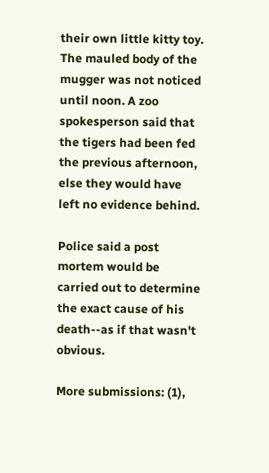their own little kitty toy. The mauled body of the mugger was not noticed until noon. A zoo spokesperson said that the tigers had been fed the previous afternoon, else they would have left no evidence behind.

Police said a post mortem would be carried out to determine the exact cause of his death--as if that wasn't obvious.

More submissions: (1),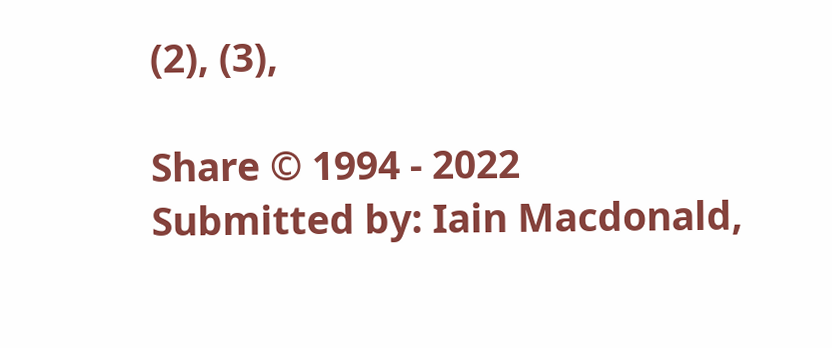(2), (3),

Share © 1994 - 2022
Submitted by: Iain Macdonald,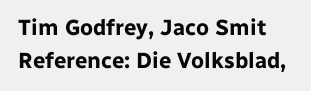Tim Godfrey, Jaco Smit
Reference: Die Volksblad,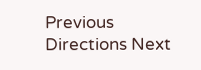Previous Directions Next